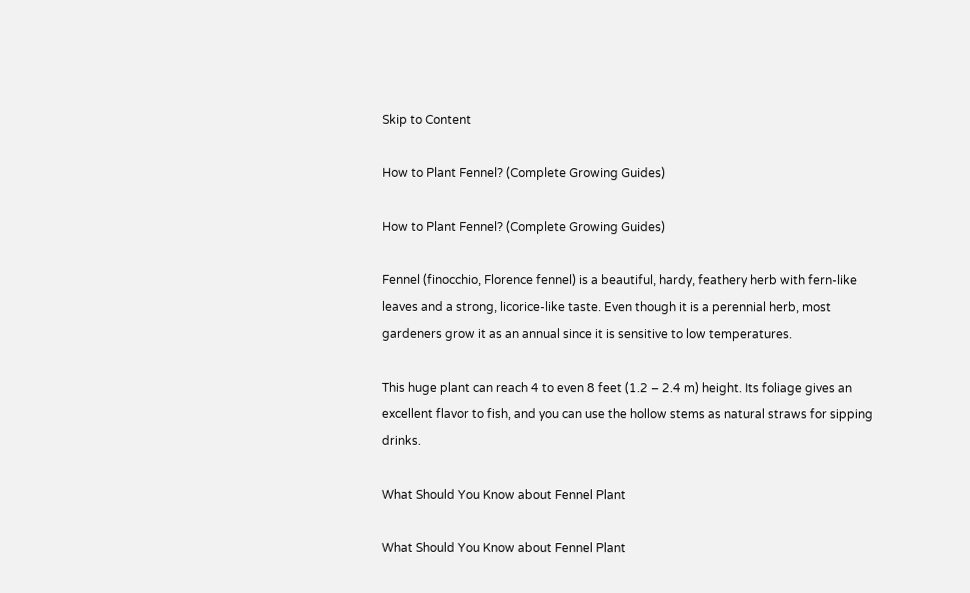Skip to Content

How to Plant Fennel? (Complete Growing Guides)

How to Plant Fennel? (Complete Growing Guides)

Fennel (finocchio, Florence fennel) is a beautiful, hardy, feathery herb with fern-like leaves and a strong, licorice-like taste. Even though it is a perennial herb, most gardeners grow it as an annual since it is sensitive to low temperatures.

This huge plant can reach 4 to even 8 feet (1.2 – 2.4 m) height. Its foliage gives an excellent flavor to fish, and you can use the hollow stems as natural straws for sipping drinks.

What Should You Know about Fennel Plant

What Should You Know about Fennel Plant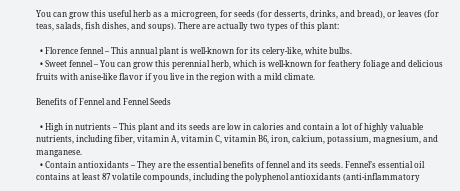You can grow this useful herb as a microgreen, for seeds (for desserts, drinks, and bread), or leaves (for teas, salads, fish dishes, and soups). There are actually two types of this plant:

  • Florence fennel – This annual plant is well-known for its celery-like, white bulbs.
  • Sweet fennel – You can grow this perennial herb, which is well-known for feathery foliage and delicious fruits with anise-like flavor if you live in the region with a mild climate.

Benefits of Fennel and Fennel Seeds

  • High in nutrients – This plant and its seeds are low in calories and contain a lot of highly valuable nutrients, including fiber, vitamin A, vitamin C, vitamin B6, iron, calcium, potassium, magnesium, and manganese.
  • Contain antioxidants – They are the essential benefits of fennel and its seeds. Fennel’s essential oil contains at least 87 volatile compounds, including the polyphenol antioxidants (anti-inflammatory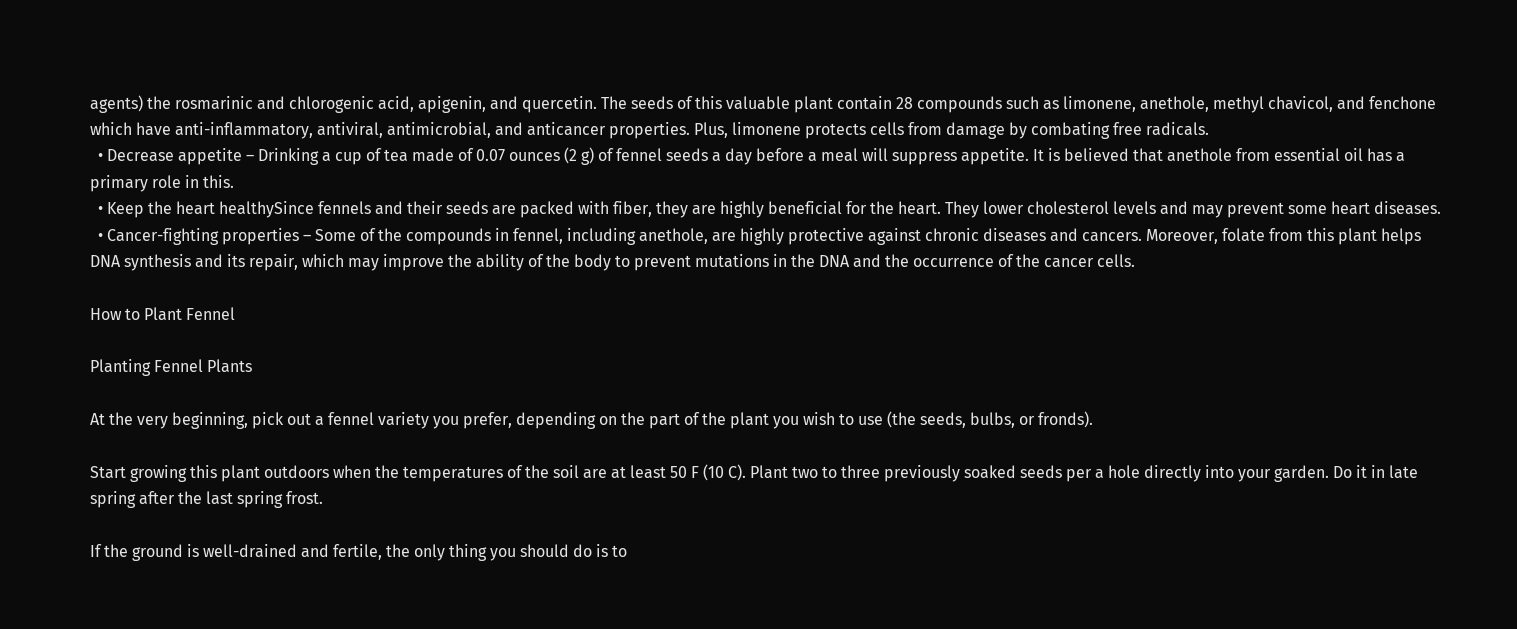agents) the rosmarinic and chlorogenic acid, apigenin, and quercetin. The seeds of this valuable plant contain 28 compounds such as limonene, anethole, methyl chavicol, and fenchone which have anti-inflammatory, antiviral, antimicrobial, and anticancer properties. Plus, limonene protects cells from damage by combating free radicals.
  • Decrease appetite – Drinking a cup of tea made of 0.07 ounces (2 g) of fennel seeds a day before a meal will suppress appetite. It is believed that anethole from essential oil has a primary role in this.
  • Keep the heart healthySince fennels and their seeds are packed with fiber, they are highly beneficial for the heart. They lower cholesterol levels and may prevent some heart diseases.
  • Cancer-fighting properties – Some of the compounds in fennel, including anethole, are highly protective against chronic diseases and cancers. Moreover, folate from this plant helps DNA synthesis and its repair, which may improve the ability of the body to prevent mutations in the DNA and the occurrence of the cancer cells.

How to Plant Fennel

Planting Fennel Plants

At the very beginning, pick out a fennel variety you prefer, depending on the part of the plant you wish to use (the seeds, bulbs, or fronds).

Start growing this plant outdoors when the temperatures of the soil are at least 50 F (10 C). Plant two to three previously soaked seeds per a hole directly into your garden. Do it in late spring after the last spring frost.

If the ground is well-drained and fertile, the only thing you should do is to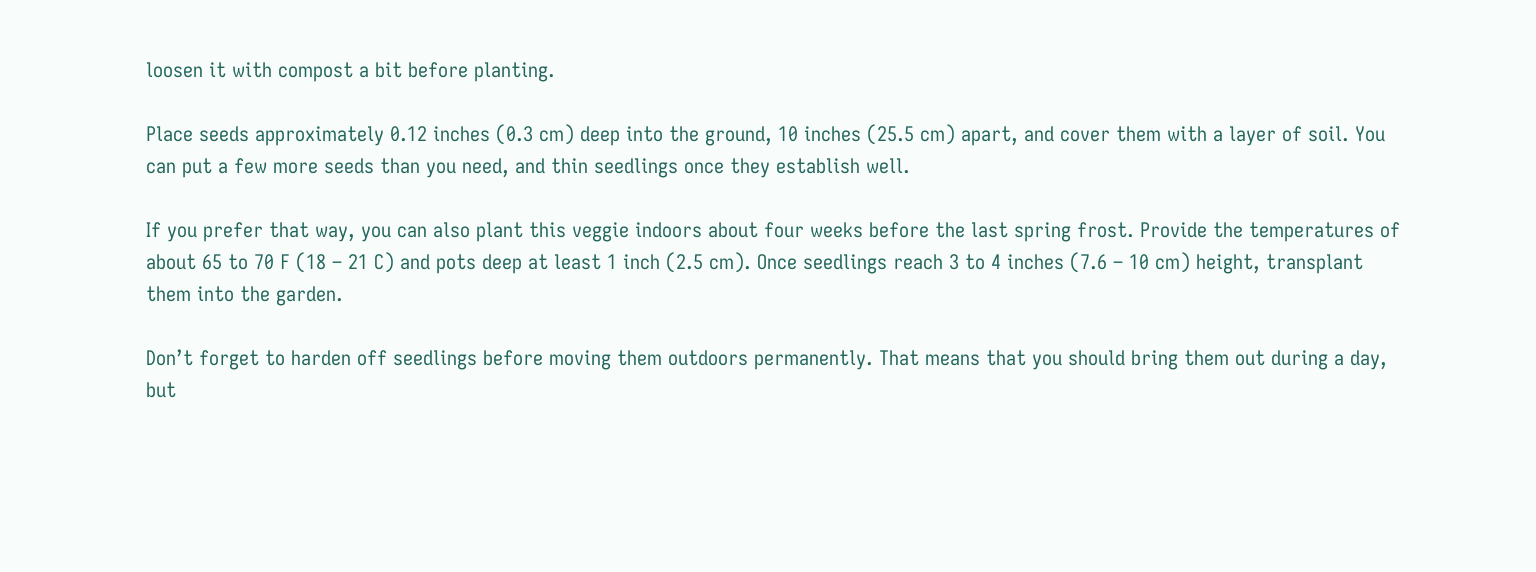loosen it with compost a bit before planting.

Place seeds approximately 0.12 inches (0.3 cm) deep into the ground, 10 inches (25.5 cm) apart, and cover them with a layer of soil. You can put a few more seeds than you need, and thin seedlings once they establish well.

If you prefer that way, you can also plant this veggie indoors about four weeks before the last spring frost. Provide the temperatures of about 65 to 70 F (18 – 21 C) and pots deep at least 1 inch (2.5 cm). Once seedlings reach 3 to 4 inches (7.6 – 10 cm) height, transplant them into the garden.

Don’t forget to harden off seedlings before moving them outdoors permanently. That means that you should bring them out during a day, but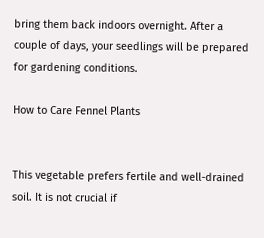bring them back indoors overnight. After a couple of days, your seedlings will be prepared for gardening conditions.

How to Care Fennel Plants


This vegetable prefers fertile and well-drained soil. It is not crucial if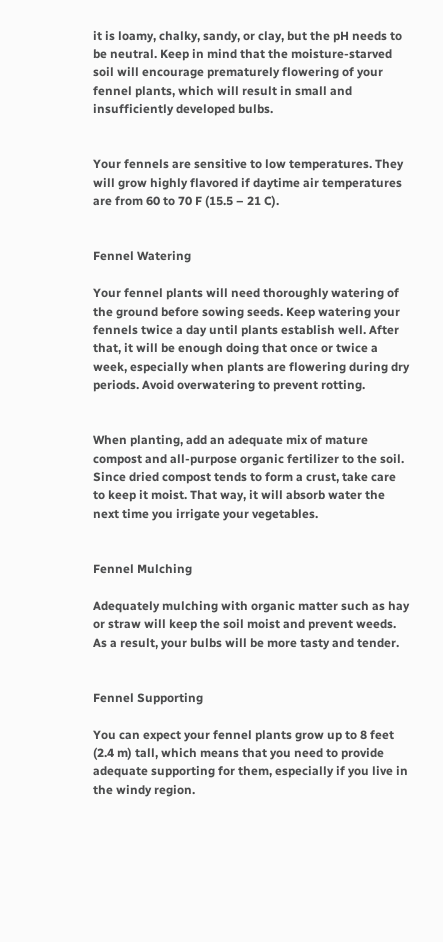it is loamy, chalky, sandy, or clay, but the pH needs to be neutral. Keep in mind that the moisture-starved soil will encourage prematurely flowering of your fennel plants, which will result in small and insufficiently developed bulbs.


Your fennels are sensitive to low temperatures. They will grow highly flavored if daytime air temperatures are from 60 to 70 F (15.5 – 21 C).


Fennel Watering

Your fennel plants will need thoroughly watering of the ground before sowing seeds. Keep watering your fennels twice a day until plants establish well. After that, it will be enough doing that once or twice a week, especially when plants are flowering during dry periods. Avoid overwatering to prevent rotting.


When planting, add an adequate mix of mature compost and all-purpose organic fertilizer to the soil. Since dried compost tends to form a crust, take care to keep it moist. That way, it will absorb water the next time you irrigate your vegetables.


Fennel Mulching

Adequately mulching with organic matter such as hay or straw will keep the soil moist and prevent weeds. As a result, your bulbs will be more tasty and tender.


Fennel Supporting

You can expect your fennel plants grow up to 8 feet (2.4 m) tall, which means that you need to provide adequate supporting for them, especially if you live in the windy region.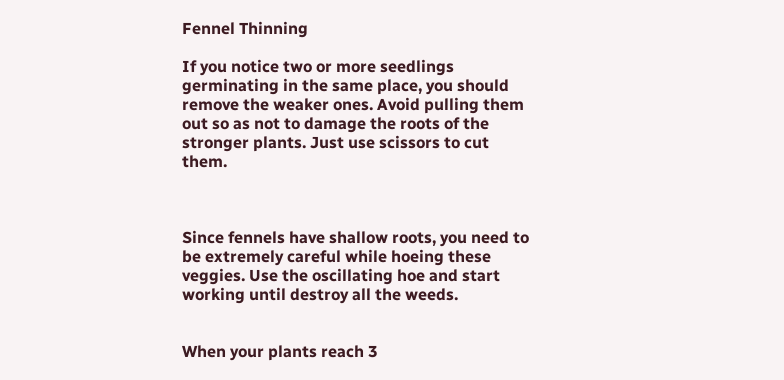Fennel Thinning

If you notice two or more seedlings germinating in the same place, you should remove the weaker ones. Avoid pulling them out so as not to damage the roots of the stronger plants. Just use scissors to cut them.



Since fennels have shallow roots, you need to be extremely careful while hoeing these veggies. Use the oscillating hoe and start working until destroy all the weeds.


When your plants reach 3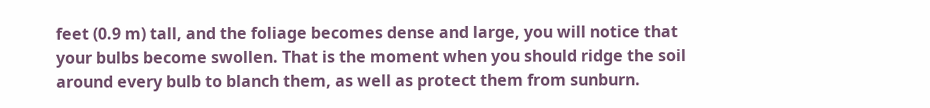feet (0.9 m) tall, and the foliage becomes dense and large, you will notice that your bulbs become swollen. That is the moment when you should ridge the soil around every bulb to blanch them, as well as protect them from sunburn.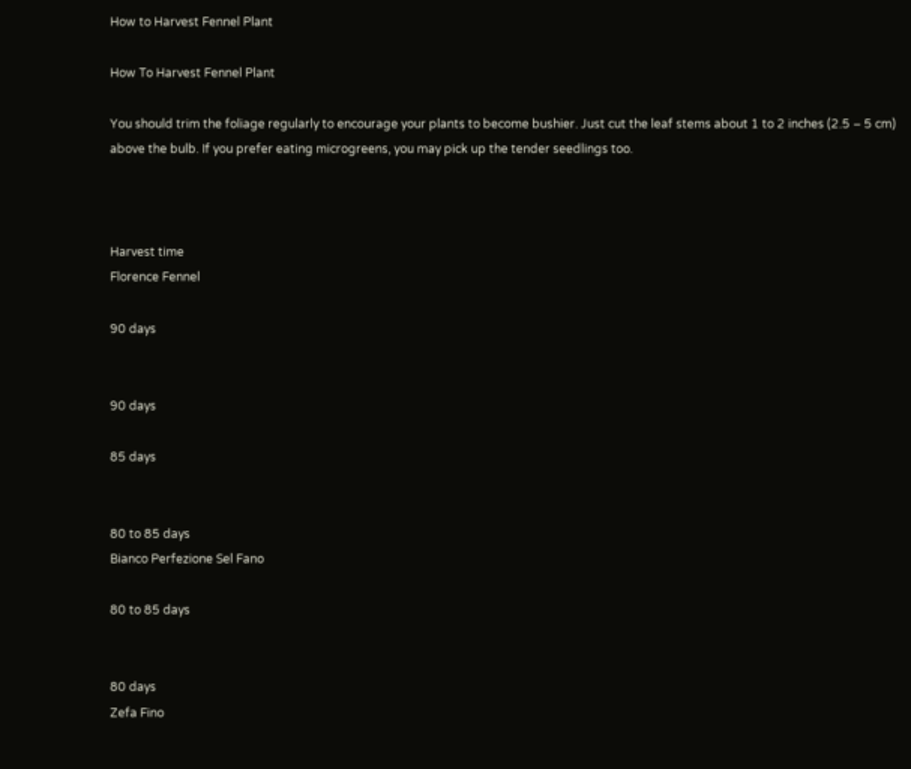How to Harvest Fennel Plant

How To Harvest Fennel Plant

You should trim the foliage regularly to encourage your plants to become bushier. Just cut the leaf stems about 1 to 2 inches (2.5 – 5 cm) above the bulb. If you prefer eating microgreens, you may pick up the tender seedlings too.



Harvest time
Florence Fennel

90 days


90 days

85 days


80 to 85 days
Bianco Perfezione Sel Fano

80 to 85 days


80 days
Zefa Fino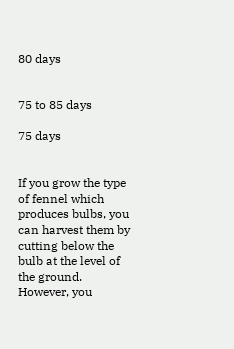80 days


75 to 85 days

75 days


If you grow the type of fennel which produces bulbs, you can harvest them by cutting below the bulb at the level of the ground. However, you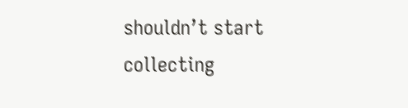shouldn’t start collecting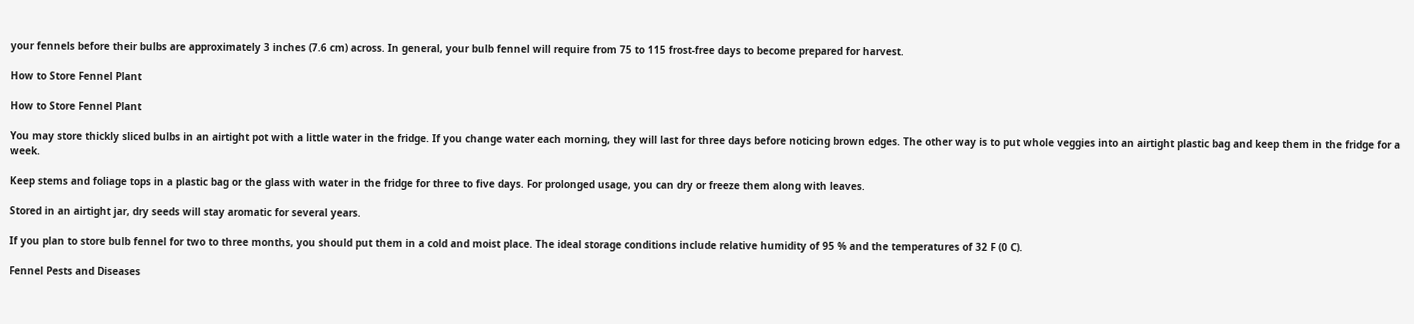your fennels before their bulbs are approximately 3 inches (7.6 cm) across. In general, your bulb fennel will require from 75 to 115 frost-free days to become prepared for harvest.

How to Store Fennel Plant

How to Store Fennel Plant

You may store thickly sliced bulbs in an airtight pot with a little water in the fridge. If you change water each morning, they will last for three days before noticing brown edges. The other way is to put whole veggies into an airtight plastic bag and keep them in the fridge for a week.

Keep stems and foliage tops in a plastic bag or the glass with water in the fridge for three to five days. For prolonged usage, you can dry or freeze them along with leaves.

Stored in an airtight jar, dry seeds will stay aromatic for several years.

If you plan to store bulb fennel for two to three months, you should put them in a cold and moist place. The ideal storage conditions include relative humidity of 95 % and the temperatures of 32 F (0 C).

Fennel Pests and Diseases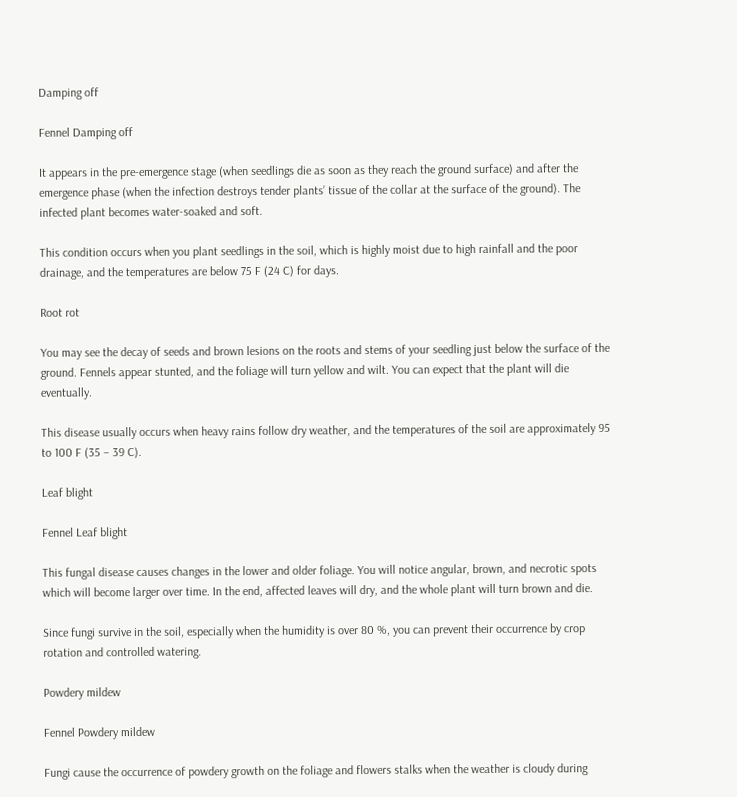Damping off

Fennel Damping off

It appears in the pre-emergence stage (when seedlings die as soon as they reach the ground surface) and after the emergence phase (when the infection destroys tender plants’ tissue of the collar at the surface of the ground). The infected plant becomes water-soaked and soft.

This condition occurs when you plant seedlings in the soil, which is highly moist due to high rainfall and the poor drainage, and the temperatures are below 75 F (24 C) for days.

Root rot

You may see the decay of seeds and brown lesions on the roots and stems of your seedling just below the surface of the ground. Fennels appear stunted, and the foliage will turn yellow and wilt. You can expect that the plant will die eventually.

This disease usually occurs when heavy rains follow dry weather, and the temperatures of the soil are approximately 95 to 100 F (35 – 39 C).

Leaf blight

Fennel Leaf blight

This fungal disease causes changes in the lower and older foliage. You will notice angular, brown, and necrotic spots which will become larger over time. In the end, affected leaves will dry, and the whole plant will turn brown and die.

Since fungi survive in the soil, especially when the humidity is over 80 %, you can prevent their occurrence by crop rotation and controlled watering.

Powdery mildew

Fennel Powdery mildew

Fungi cause the occurrence of powdery growth on the foliage and flowers stalks when the weather is cloudy during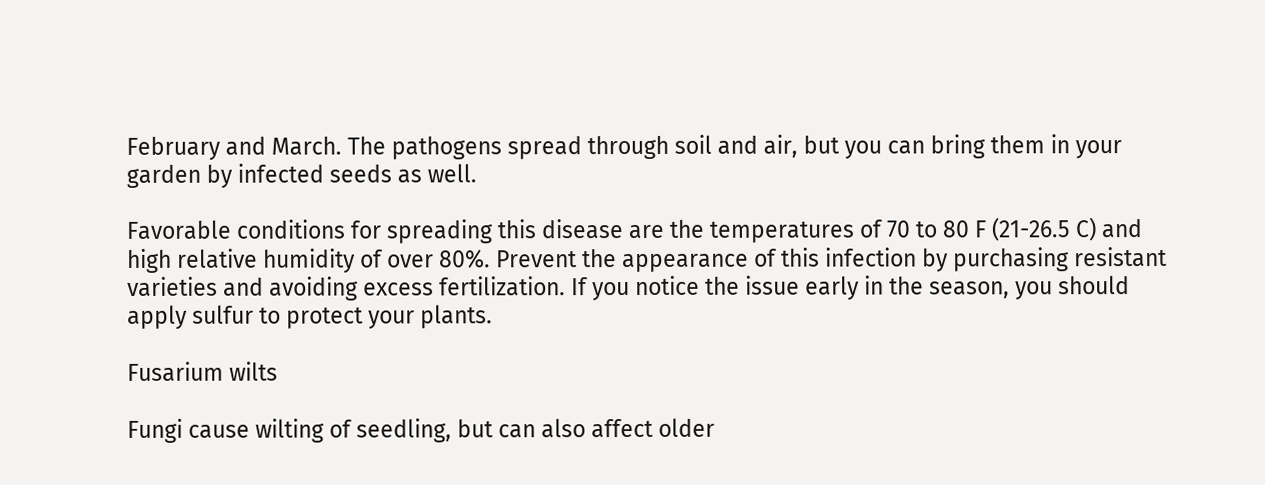February and March. The pathogens spread through soil and air, but you can bring them in your garden by infected seeds as well.

Favorable conditions for spreading this disease are the temperatures of 70 to 80 F (21-26.5 C) and high relative humidity of over 80%. Prevent the appearance of this infection by purchasing resistant varieties and avoiding excess fertilization. If you notice the issue early in the season, you should apply sulfur to protect your plants.

Fusarium wilts

Fungi cause wilting of seedling, but can also affect older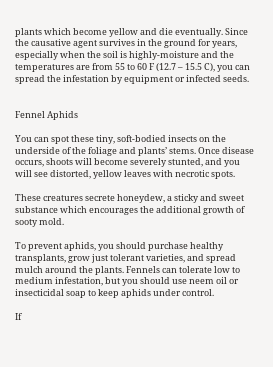plants which become yellow and die eventually. Since the causative agent survives in the ground for years, especially when the soil is highly-moisture and the temperatures are from 55 to 60 F (12.7 – 15.5 C), you can spread the infestation by equipment or infected seeds.


Fennel Aphids

You can spot these tiny, soft-bodied insects on the underside of the foliage and plants’ stems. Once disease occurs, shoots will become severely stunted, and you will see distorted, yellow leaves with necrotic spots.

These creatures secrete honeydew, a sticky and sweet substance which encourages the additional growth of sooty mold.

To prevent aphids, you should purchase healthy transplants, grow just tolerant varieties, and spread mulch around the plants. Fennels can tolerate low to medium infestation, but you should use neem oil or insecticidal soap to keep aphids under control.

If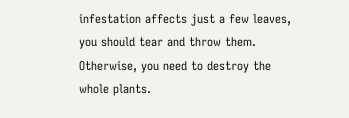infestation affects just a few leaves, you should tear and throw them. Otherwise, you need to destroy the whole plants.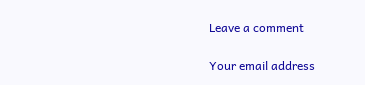Leave a comment

Your email address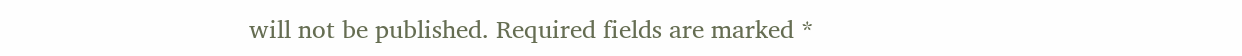will not be published. Required fields are marked *